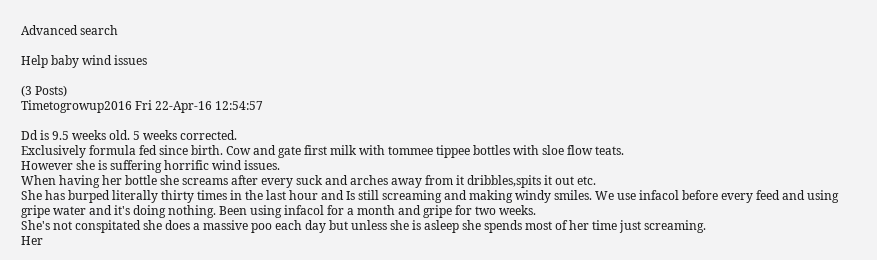Advanced search

Help baby wind issues

(3 Posts)
Timetogrowup2016 Fri 22-Apr-16 12:54:57

Dd is 9.5 weeks old. 5 weeks corrected.
Exclusively formula fed since birth. Cow and gate first milk with tommee tippee bottles with sloe flow teats.
However she is suffering horrific wind issues.
When having her bottle she screams after every suck and arches away from it dribbles,spits it out etc.
She has burped literally thirty times in the last hour and Is still screaming and making windy smiles. We use infacol before every feed and using gripe water and it's doing nothing. Been using infacol for a month and gripe for two weeks.
She's not conspitated she does a massive poo each day but unless she is asleep she spends most of her time just screaming.
Her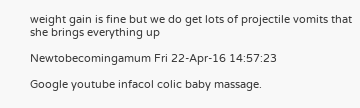weight gain is fine but we do get lots of projectile vomits that she brings everything up

Newtobecomingamum Fri 22-Apr-16 14:57:23

Google youtube infacol colic baby massage.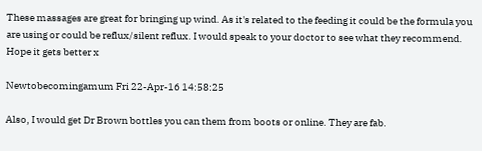These massages are great for bringing up wind. As it's related to the feeding it could be the formula you are using or could be reflux/silent reflux. I would speak to your doctor to see what they recommend. Hope it gets better x

Newtobecomingamum Fri 22-Apr-16 14:58:25

Also, I would get Dr Brown bottles you can them from boots or online. They are fab.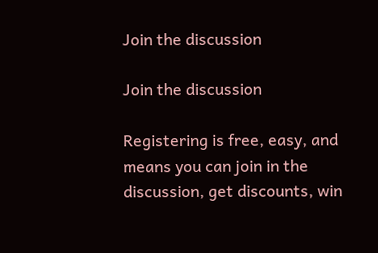Join the discussion

Join the discussion

Registering is free, easy, and means you can join in the discussion, get discounts, win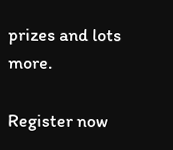prizes and lots more.

Register now